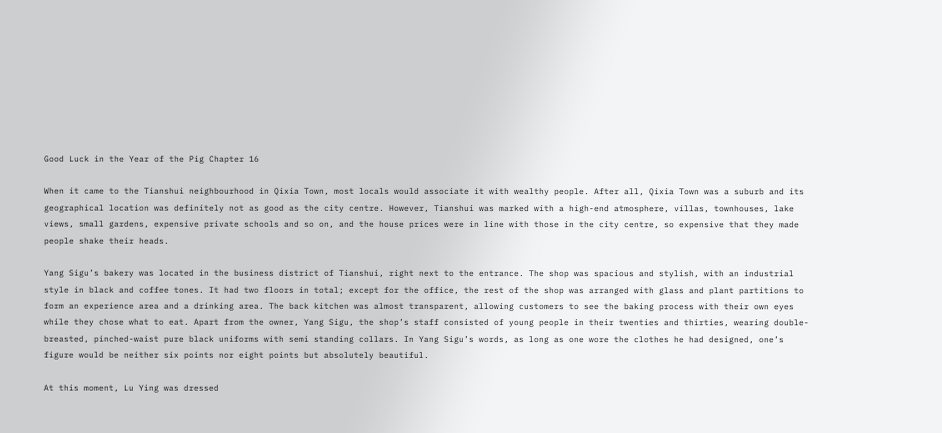Good Luck in the Year of the Pig Chapter 16

When it came to the Tianshui neighbourhood in Qixia Town, most locals would associate it with wealthy people. After all, Qixia Town was a suburb and its geographical location was definitely not as good as the city centre. However, Tianshui was marked with a high-end atmosphere, villas, townhouses, lake views, small gardens, expensive private schools and so on, and the house prices were in line with those in the city centre, so expensive that they made people shake their heads.

Yang Sigu’s bakery was located in the business district of Tianshui, right next to the entrance. The shop was spacious and stylish, with an industrial style in black and coffee tones. It had two floors in total; except for the office, the rest of the shop was arranged with glass and plant partitions to form an experience area and a drinking area. The back kitchen was almost transparent, allowing customers to see the baking process with their own eyes while they chose what to eat. Apart from the owner, Yang Sigu, the shop’s staff consisted of young people in their twenties and thirties, wearing double-breasted, pinched-waist pure black uniforms with semi standing collars. In Yang Sigu’s words, as long as one wore the clothes he had designed, one’s figure would be neither six points nor eight points but absolutely beautiful.

At this moment, Lu Ying was dressed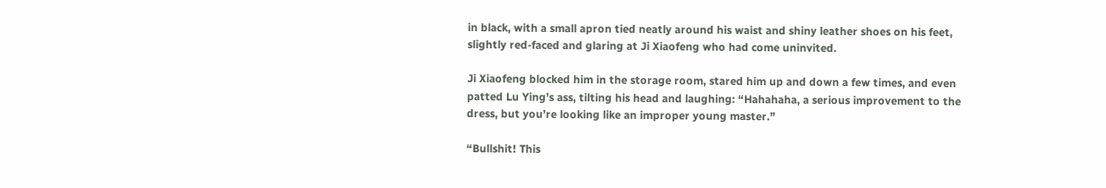in black, with a small apron tied neatly around his waist and shiny leather shoes on his feet, slightly red-faced and glaring at Ji Xiaofeng who had come uninvited.

Ji Xiaofeng blocked him in the storage room, stared him up and down a few times, and even patted Lu Ying’s ass, tilting his head and laughing: “Hahahaha, a serious improvement to the dress, but you’re looking like an improper young master.”

“Bullshit! This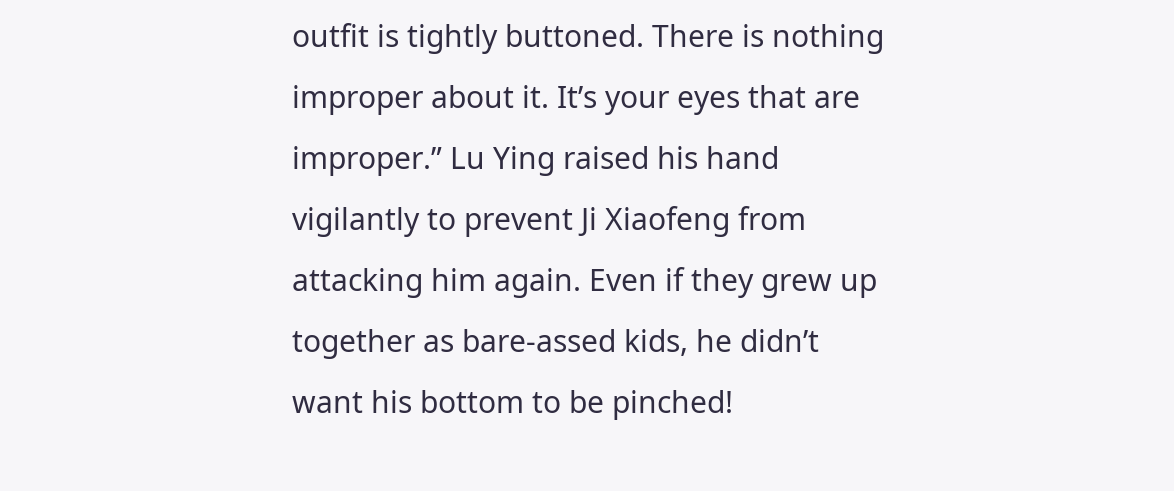outfit is tightly buttoned. There is nothing improper about it. It’s your eyes that are improper.” Lu Ying raised his hand vigilantly to prevent Ji Xiaofeng from attacking him again. Even if they grew up together as bare-assed kids, he didn’t want his bottom to be pinched!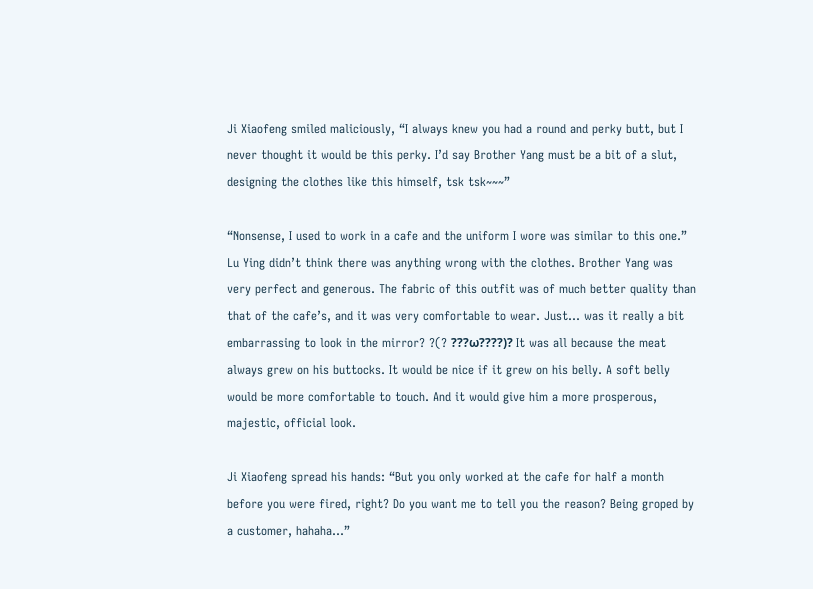Ji Xiaofeng smiled maliciously, “I always knew you had a round and perky butt, but I never thought it would be this perky. I’d say Brother Yang must be a bit of a slut, designing the clothes like this himself, tsk tsk~~~”

“Nonsense, I used to work in a cafe and the uniform I wore was similar to this one.”  Lu Ying didn’t think there was anything wrong with the clothes. Brother Yang was very perfect and generous. The fabric of this outfit was of much better quality than that of the cafe’s, and it was very comfortable to wear. Just… was it really a bit embarrassing to look in the mirror? ?(? ???ω????)? It was all because the meat always grew on his buttocks. It would be nice if it grew on his belly. A soft belly would be more comfortable to touch. And it would give him a more prosperous, majestic, official look.

Ji Xiaofeng spread his hands: “But you only worked at the cafe for half a month before you were fired, right? Do you want me to tell you the reason? Being groped by a customer, hahaha…”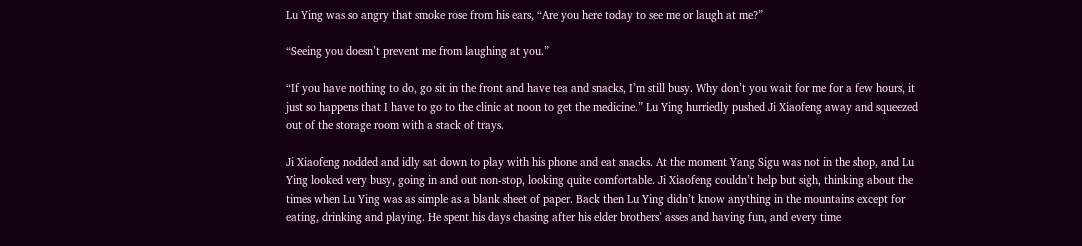Lu Ying was so angry that smoke rose from his ears, “Are you here today to see me or laugh at me?”

“Seeing you doesn’t prevent me from laughing at you.”

“If you have nothing to do, go sit in the front and have tea and snacks, I’m still busy. Why don’t you wait for me for a few hours, it just so happens that I have to go to the clinic at noon to get the medicine.” Lu Ying hurriedly pushed Ji Xiaofeng away and squeezed out of the storage room with a stack of trays.

Ji Xiaofeng nodded and idly sat down to play with his phone and eat snacks. At the moment Yang Sigu was not in the shop, and Lu Ying looked very busy, going in and out non-stop, looking quite comfortable. Ji Xiaofeng couldn’t help but sigh, thinking about the times when Lu Ying was as simple as a blank sheet of paper. Back then Lu Ying didn’t know anything in the mountains except for eating, drinking and playing. He spent his days chasing after his elder brothers’ asses and having fun, and every time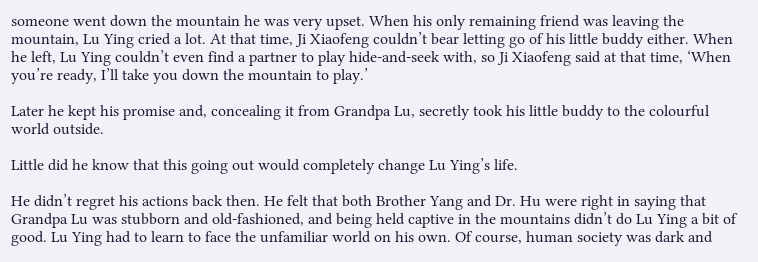someone went down the mountain he was very upset. When his only remaining friend was leaving the mountain, Lu Ying cried a lot. At that time, Ji Xiaofeng couldn’t bear letting go of his little buddy either. When he left, Lu Ying couldn’t even find a partner to play hide-and-seek with, so Ji Xiaofeng said at that time, ‘When you’re ready, I’ll take you down the mountain to play.’

Later he kept his promise and, concealing it from Grandpa Lu, secretly took his little buddy to the colourful world outside.

Little did he know that this going out would completely change Lu Ying’s life.

He didn’t regret his actions back then. He felt that both Brother Yang and Dr. Hu were right in saying that Grandpa Lu was stubborn and old-fashioned, and being held captive in the mountains didn’t do Lu Ying a bit of good. Lu Ying had to learn to face the unfamiliar world on his own. Of course, human society was dark and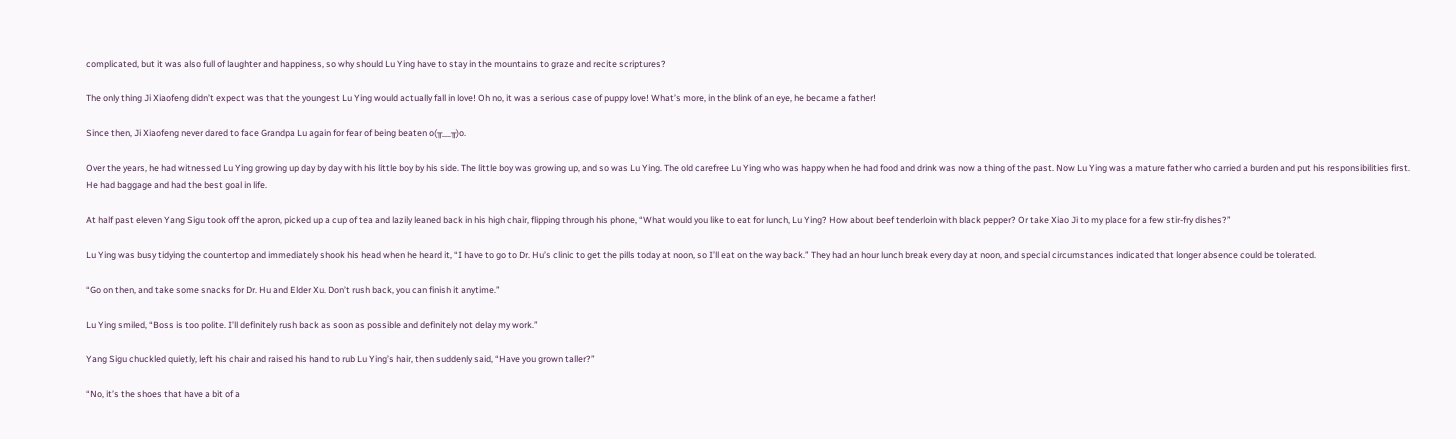complicated, but it was also full of laughter and happiness, so why should Lu Ying have to stay in the mountains to graze and recite scriptures?

The only thing Ji Xiaofeng didn’t expect was that the youngest Lu Ying would actually fall in love! Oh no, it was a serious case of puppy love! What’s more, in the blink of an eye, he became a father!

Since then, Ji Xiaofeng never dared to face Grandpa Lu again for fear of being beaten o(╥﹏╥)o.

Over the years, he had witnessed Lu Ying growing up day by day with his little boy by his side. The little boy was growing up, and so was Lu Ying. The old carefree Lu Ying who was happy when he had food and drink was now a thing of the past. Now Lu Ying was a mature father who carried a burden and put his responsibilities first. He had baggage and had the best goal in life.

At half past eleven Yang Sigu took off the apron, picked up a cup of tea and lazily leaned back in his high chair, flipping through his phone, “What would you like to eat for lunch, Lu Ying? How about beef tenderloin with black pepper? Or take Xiao Ji to my place for a few stir-fry dishes?”

Lu Ying was busy tidying the countertop and immediately shook his head when he heard it, “I have to go to Dr. Hu’s clinic to get the pills today at noon, so I’ll eat on the way back.” They had an hour lunch break every day at noon, and special circumstances indicated that longer absence could be tolerated.

“Go on then, and take some snacks for Dr. Hu and Elder Xu. Don’t rush back, you can finish it anytime.”

Lu Ying smiled, “Boss is too polite. I’ll definitely rush back as soon as possible and definitely not delay my work.”

Yang Sigu chuckled quietly, left his chair and raised his hand to rub Lu Ying’s hair, then suddenly said, “Have you grown taller?”

“No, it’s the shoes that have a bit of a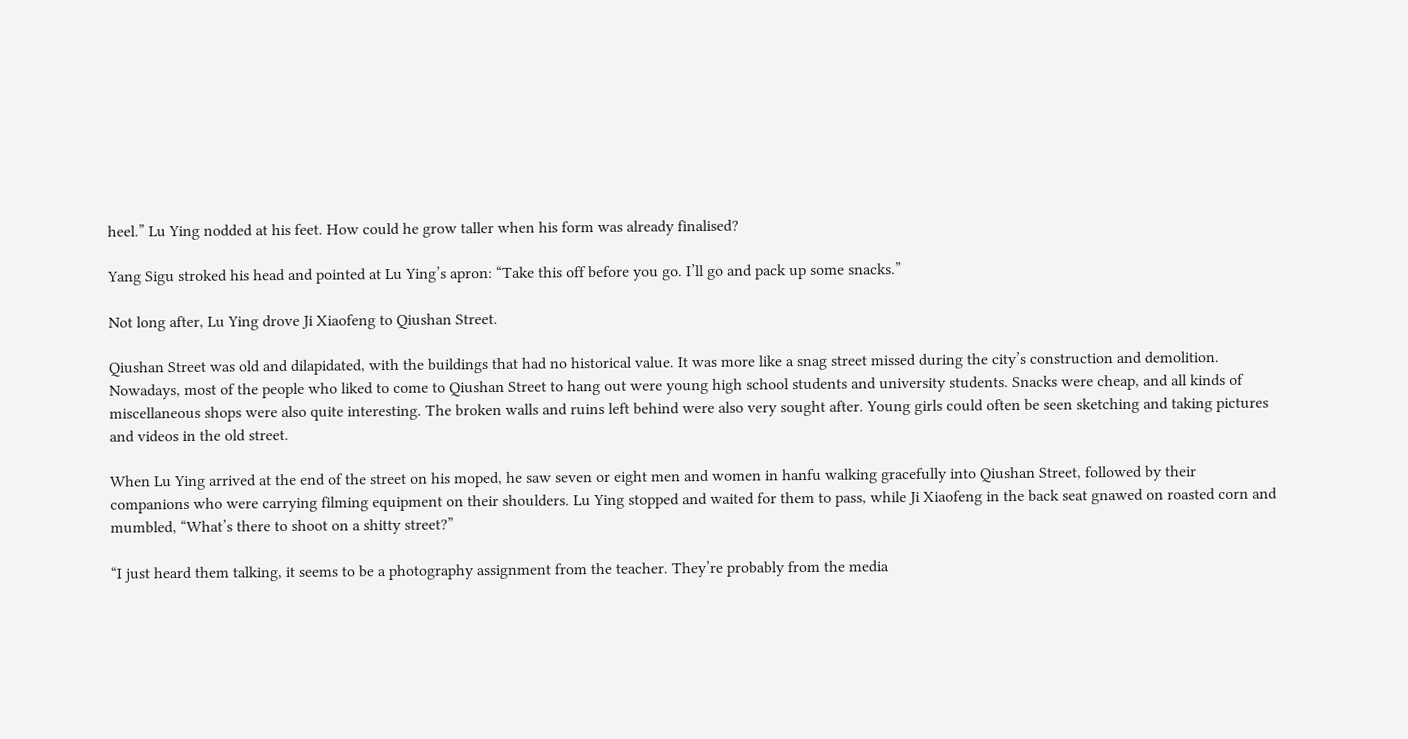heel.” Lu Ying nodded at his feet. How could he grow taller when his form was already finalised?

Yang Sigu stroked his head and pointed at Lu Ying’s apron: “Take this off before you go. I’ll go and pack up some snacks.”

Not long after, Lu Ying drove Ji Xiaofeng to Qiushan Street.

Qiushan Street was old and dilapidated, with the buildings that had no historical value. It was more like a snag street missed during the city’s construction and demolition. Nowadays, most of the people who liked to come to Qiushan Street to hang out were young high school students and university students. Snacks were cheap, and all kinds of miscellaneous shops were also quite interesting. The broken walls and ruins left behind were also very sought after. Young girls could often be seen sketching and taking pictures and videos in the old street.

When Lu Ying arrived at the end of the street on his moped, he saw seven or eight men and women in hanfu walking gracefully into Qiushan Street, followed by their companions who were carrying filming equipment on their shoulders. Lu Ying stopped and waited for them to pass, while Ji Xiaofeng in the back seat gnawed on roasted corn and mumbled, “What’s there to shoot on a shitty street?”

“I just heard them talking, it seems to be a photography assignment from the teacher. They’re probably from the media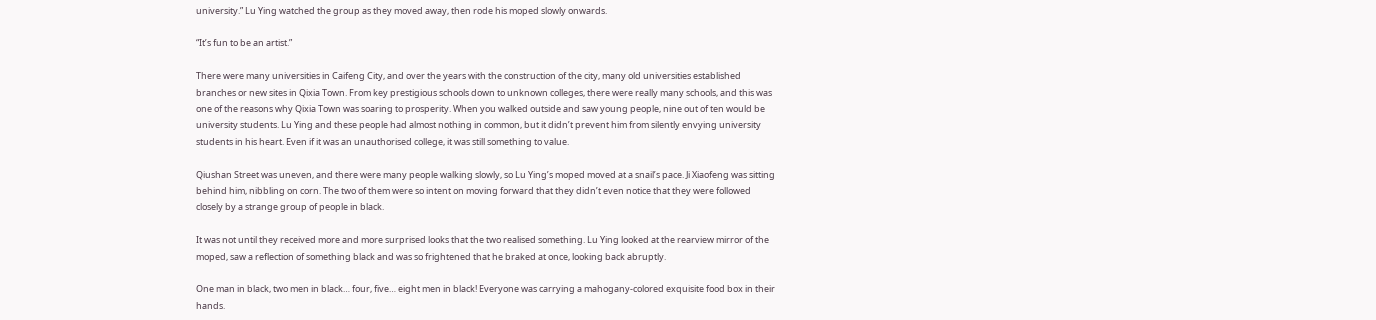university.” Lu Ying watched the group as they moved away, then rode his moped slowly onwards.

“It’s fun to be an artist.”

There were many universities in Caifeng City, and over the years with the construction of the city, many old universities established branches or new sites in Qixia Town. From key prestigious schools down to unknown colleges, there were really many schools, and this was one of the reasons why Qixia Town was soaring to prosperity. When you walked outside and saw young people, nine out of ten would be university students. Lu Ying and these people had almost nothing in common, but it didn’t prevent him from silently envying university students in his heart. Even if it was an unauthorised college, it was still something to value.

Qiushan Street was uneven, and there were many people walking slowly, so Lu Ying’s moped moved at a snail’s pace. Ji Xiaofeng was sitting behind him, nibbling on corn. The two of them were so intent on moving forward that they didn’t even notice that they were followed closely by a strange group of people in black.

It was not until they received more and more surprised looks that the two realised something. Lu Ying looked at the rearview mirror of the moped, saw a reflection of something black and was so frightened that he braked at once, looking back abruptly.

One man in black, two men in black… four, five… eight men in black! Everyone was carrying a mahogany-colored exquisite food box in their hands.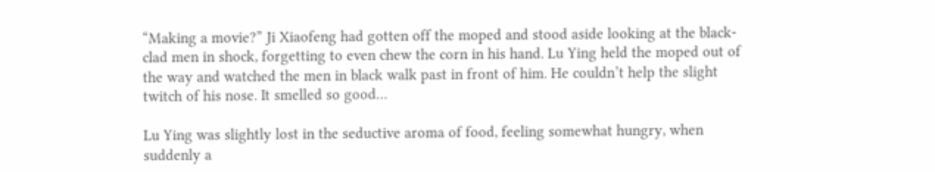“Making a movie?” Ji Xiaofeng had gotten off the moped and stood aside looking at the black-clad men in shock, forgetting to even chew the corn in his hand. Lu Ying held the moped out of the way and watched the men in black walk past in front of him. He couldn’t help the slight twitch of his nose. It smelled so good…

Lu Ying was slightly lost in the seductive aroma of food, feeling somewhat hungry, when suddenly a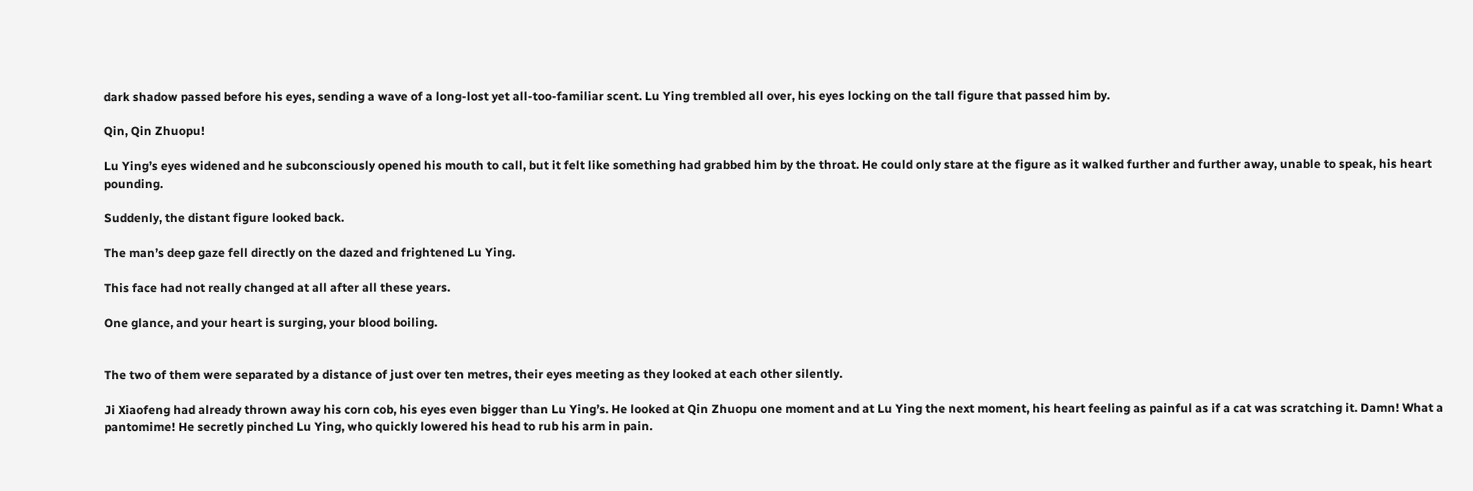dark shadow passed before his eyes, sending a wave of a long-lost yet all-too-familiar scent. Lu Ying trembled all over, his eyes locking on the tall figure that passed him by.

Qin, Qin Zhuopu!

Lu Ying’s eyes widened and he subconsciously opened his mouth to call, but it felt like something had grabbed him by the throat. He could only stare at the figure as it walked further and further away, unable to speak, his heart pounding.

Suddenly, the distant figure looked back.

The man’s deep gaze fell directly on the dazed and frightened Lu Ying.

This face had not really changed at all after all these years.

One glance, and your heart is surging, your blood boiling.


The two of them were separated by a distance of just over ten metres, their eyes meeting as they looked at each other silently.

Ji Xiaofeng had already thrown away his corn cob, his eyes even bigger than Lu Ying’s. He looked at Qin Zhuopu one moment and at Lu Ying the next moment, his heart feeling as painful as if a cat was scratching it. Damn! What a pantomime! He secretly pinched Lu Ying, who quickly lowered his head to rub his arm in pain.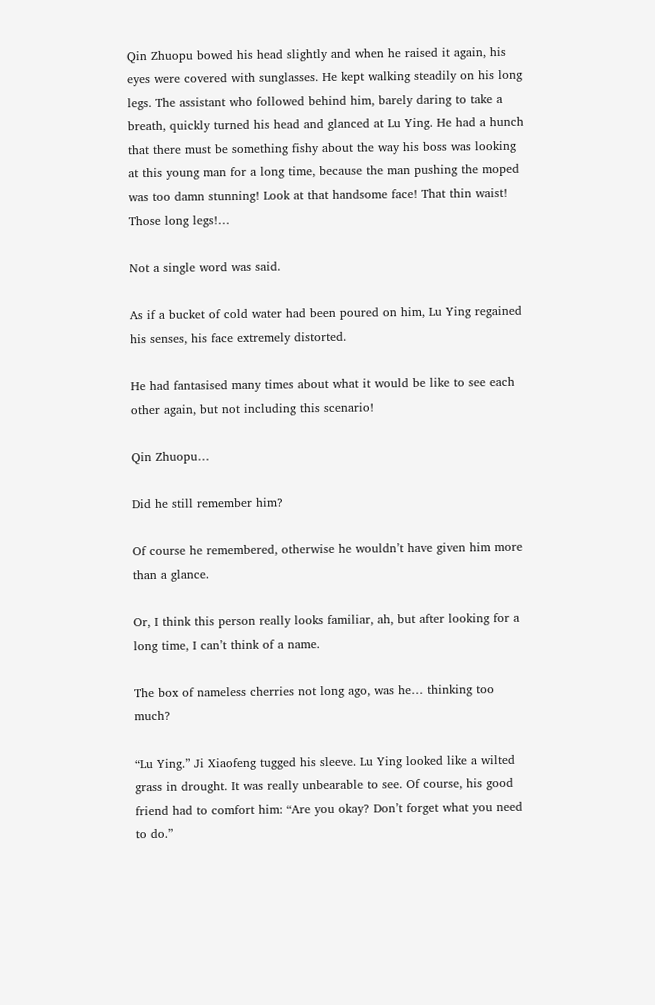Qin Zhuopu bowed his head slightly and when he raised it again, his eyes were covered with sunglasses. He kept walking steadily on his long legs. The assistant who followed behind him, barely daring to take a breath, quickly turned his head and glanced at Lu Ying. He had a hunch that there must be something fishy about the way his boss was looking at this young man for a long time, because the man pushing the moped was too damn stunning! Look at that handsome face! That thin waist! Those long legs!…

Not a single word was said.

As if a bucket of cold water had been poured on him, Lu Ying regained his senses, his face extremely distorted.

He had fantasised many times about what it would be like to see each other again, but not including this scenario!

Qin Zhuopu…

Did he still remember him?

Of course he remembered, otherwise he wouldn’t have given him more than a glance.

Or, I think this person really looks familiar, ah, but after looking for a long time, I can’t think of a name.

The box of nameless cherries not long ago, was he… thinking too much?

“Lu Ying.” Ji Xiaofeng tugged his sleeve. Lu Ying looked like a wilted grass in drought. It was really unbearable to see. Of course, his good friend had to comfort him: “Are you okay? Don’t forget what you need to do.”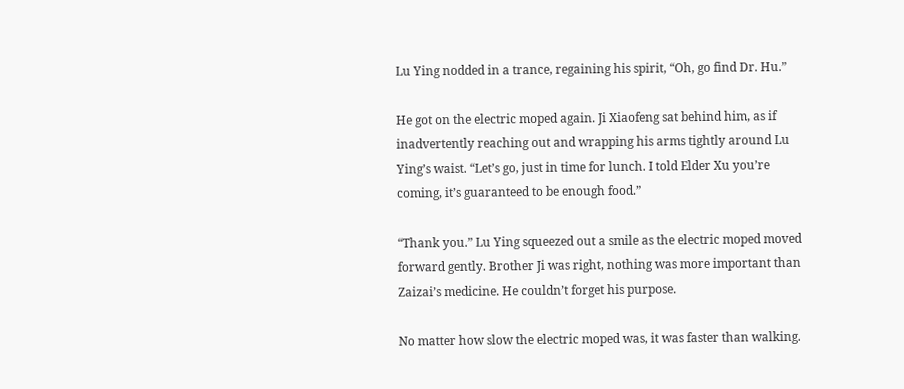Lu Ying nodded in a trance, regaining his spirit, “Oh, go find Dr. Hu.”

He got on the electric moped again. Ji Xiaofeng sat behind him, as if inadvertently reaching out and wrapping his arms tightly around Lu Ying’s waist. “Let’s go, just in time for lunch. I told Elder Xu you’re coming, it’s guaranteed to be enough food.”

“Thank you.” Lu Ying squeezed out a smile as the electric moped moved forward gently. Brother Ji was right, nothing was more important than Zaizai’s medicine. He couldn’t forget his purpose.

No matter how slow the electric moped was, it was faster than walking.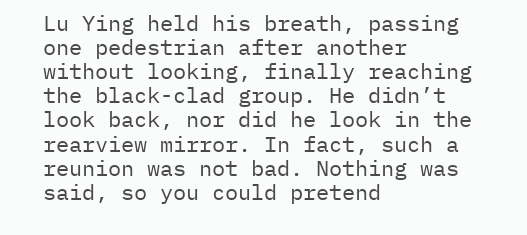Lu Ying held his breath, passing one pedestrian after another without looking, finally reaching the black-clad group. He didn’t look back, nor did he look in the rearview mirror. In fact, such a reunion was not bad. Nothing was said, so you could pretend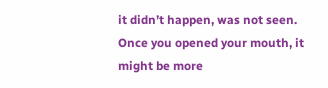it didn’t happen, was not seen. Once you opened your mouth, it might be more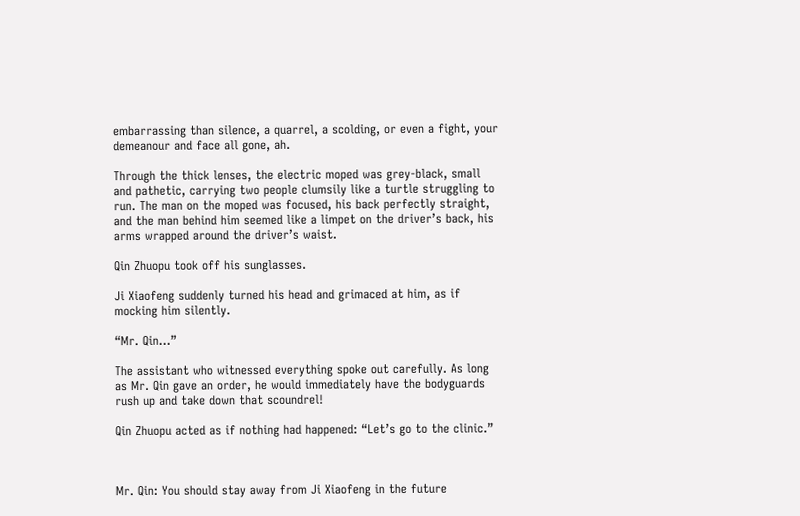embarrassing than silence, a quarrel, a scolding, or even a fight, your demeanour and face all gone, ah.

Through the thick lenses, the electric moped was grey-black, small and pathetic, carrying two people clumsily like a turtle struggling to run. The man on the moped was focused, his back perfectly straight, and the man behind him seemed like a limpet on the driver’s back, his arms wrapped around the driver’s waist.

Qin Zhuopu took off his sunglasses.

Ji Xiaofeng suddenly turned his head and grimaced at him, as if mocking him silently.

“Mr. Qin…”

The assistant who witnessed everything spoke out carefully. As long as Mr. Qin gave an order, he would immediately have the bodyguards rush up and take down that scoundrel!

Qin Zhuopu acted as if nothing had happened: “Let’s go to the clinic.”



Mr. Qin: You should stay away from Ji Xiaofeng in the future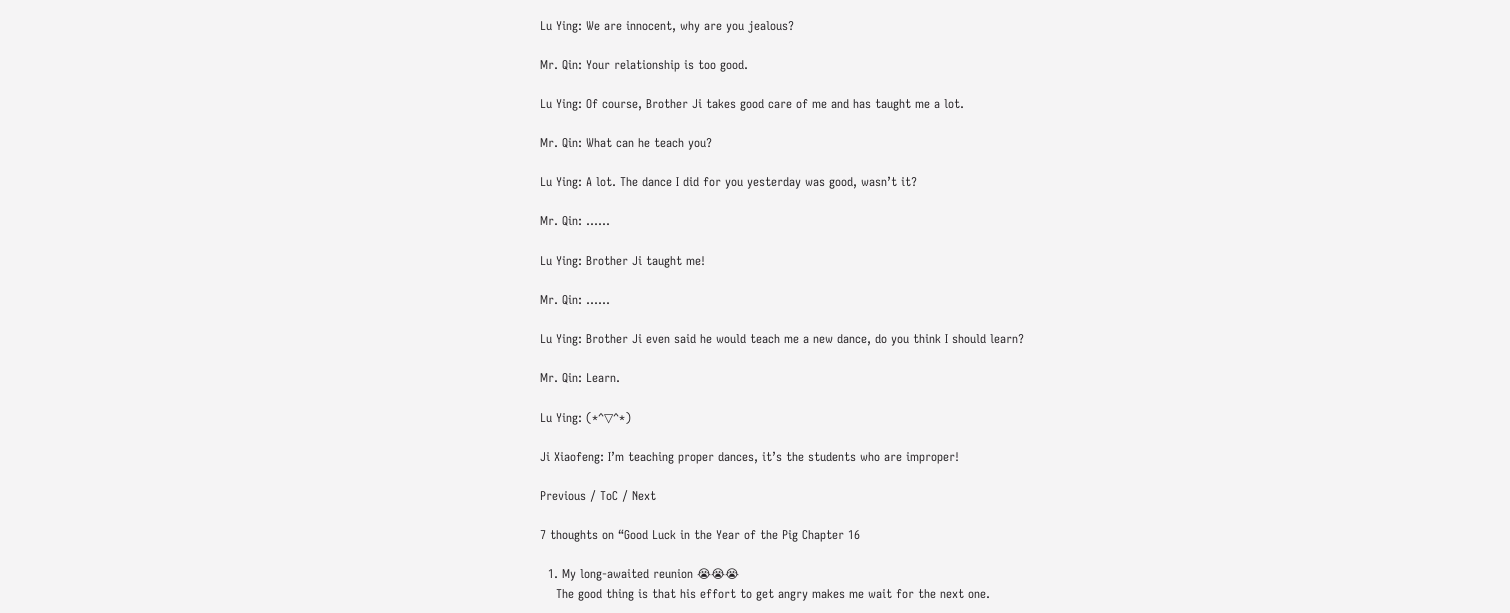Lu Ying: We are innocent, why are you jealous?

Mr. Qin: Your relationship is too good.

Lu Ying: Of course, Brother Ji takes good care of me and has taught me a lot.

Mr. Qin: What can he teach you?

Lu Ying: A lot. The dance I did for you yesterday was good, wasn’t it?

Mr. Qin: ……

Lu Ying: Brother Ji taught me!

Mr. Qin: ……

Lu Ying: Brother Ji even said he would teach me a new dance, do you think I should learn?

Mr. Qin: Learn.

Lu Ying: (*^▽^*)

Ji Xiaofeng: I’m teaching proper dances, it’s the students who are improper!

Previous / ToC / Next

7 thoughts on “Good Luck in the Year of the Pig Chapter 16

  1. My long-awaited reunion 😭😭😭
    The good thing is that his effort to get angry makes me wait for the next one.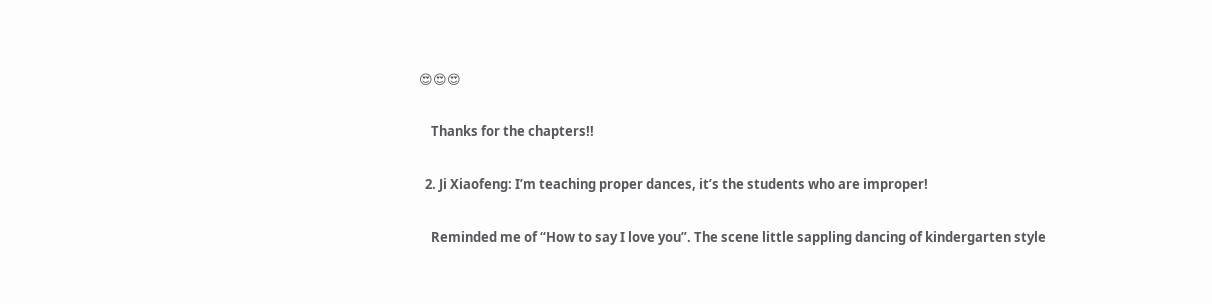😍😍😍

    Thanks for the chapters!!

  2. Ji Xiaofeng: I’m teaching proper dances, it’s the students who are improper!

    Reminded me of “How to say I love you”. The scene little sappling dancing of kindergarten style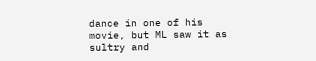dance in one of his movie, but ML saw it as sultry and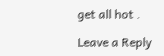get all hot .

Leave a Reply